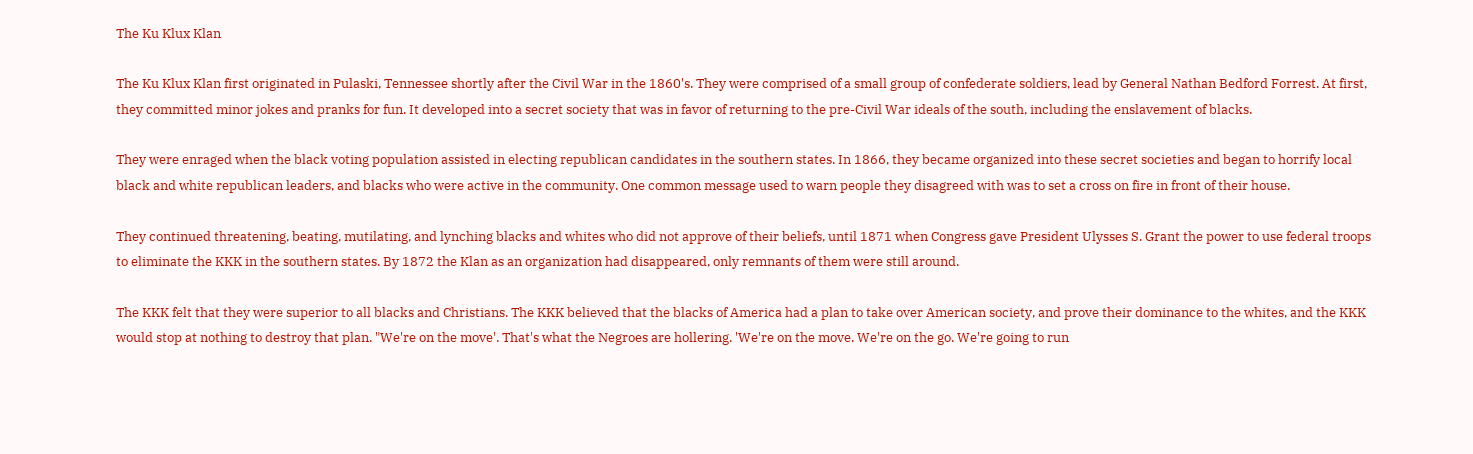The Ku Klux Klan

The Ku Klux Klan first originated in Pulaski, Tennessee shortly after the Civil War in the 1860's. They were comprised of a small group of confederate soldiers, lead by General Nathan Bedford Forrest. At first, they committed minor jokes and pranks for fun. It developed into a secret society that was in favor of returning to the pre-Civil War ideals of the south, including the enslavement of blacks.

They were enraged when the black voting population assisted in electing republican candidates in the southern states. In 1866, they became organized into these secret societies and began to horrify local black and white republican leaders, and blacks who were active in the community. One common message used to warn people they disagreed with was to set a cross on fire in front of their house.

They continued threatening, beating, mutilating, and lynching blacks and whites who did not approve of their beliefs, until 1871 when Congress gave President Ulysses S. Grant the power to use federal troops to eliminate the KKK in the southern states. By 1872 the Klan as an organization had disappeared, only remnants of them were still around.

The KKK felt that they were superior to all blacks and Christians. The KKK believed that the blacks of America had a plan to take over American society, and prove their dominance to the whites, and the KKK would stop at nothing to destroy that plan. "We're on the move'. That's what the Negroes are hollering. 'We're on the move. We're on the go. We're going to run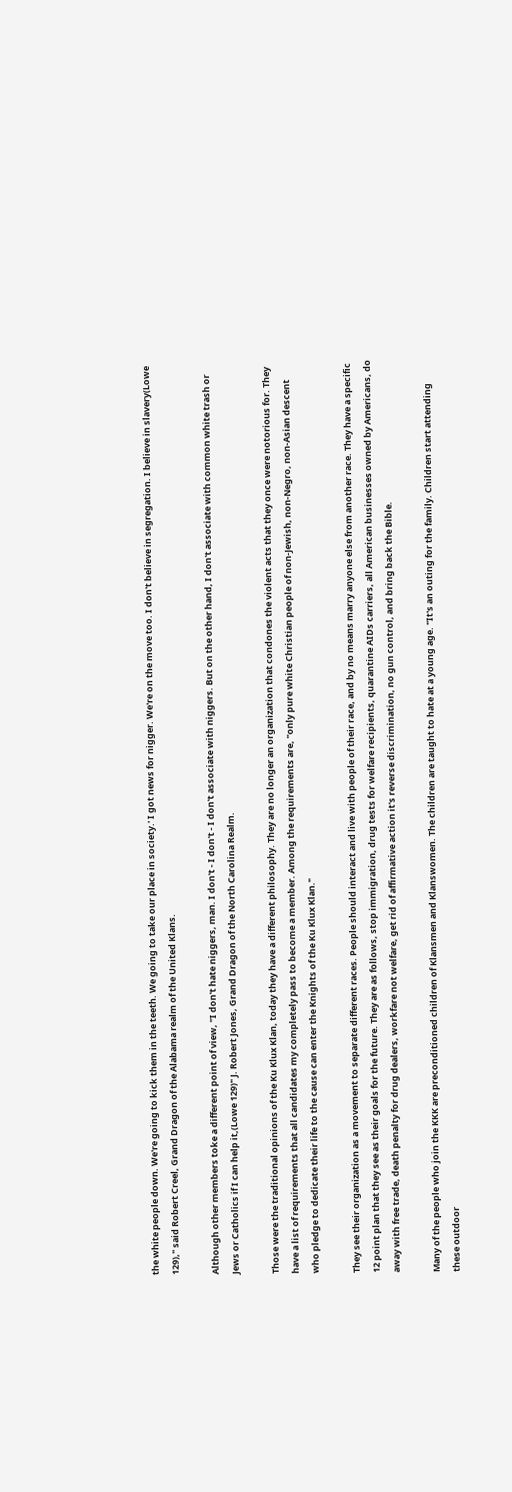the white people down. We're going to kick them in the teeth. We going to take our place in society.' I got news for nigger. We're on the move too. I don't believe in segregation. I believe in slavery(Lowe 129)," said Robert Creel, Grand Dragon of the Alabama realm of the United Klans.

Although other members toke a different point of view, "I don't hate niggers, man. I don't - I don't - I don't associate with niggers. But on the other hand, I don't associate with common white trash or Jews or Catholics if I can help it,(Lowe 129)" J. Robert Jones, Grand Dragon of the North Carolina Realm.

Those were the traditional opinions of the Ku Klux Klan, today they have a different philosophy. They are no longer an organization that condones the violent acts that they once were notorious for. They have a list of requirements that all candidates my completely pass to become a member. Among the requirements are, "only pure white Christian people of non-Jewish, non-Negro, non-Asian descent who pledge to dedicate their life to the cause can enter the Knights of the Ku Klux Klan."

They see their organization as a movement to separate different races. People should interact and live with people of their race, and by no means marry anyone else from another race. They have a specific 12 point plan that they see as their goals for the future. They are as follows, stop immigration, drug tests for welfare recipients, quarantine AIDs carriers, all American businesses owned by Americans, do away with free trade, death penalty for drug dealers, workfare not welfare, get rid of affirmative action it's reverse discrimination, no gun control, and bring back the Bible.

Many of the people who join the KKK are preconditioned children of Klansmen and Klanswomen. The children are taught to hate at a young age. "It's an outing for the family. Children start attending these outdoor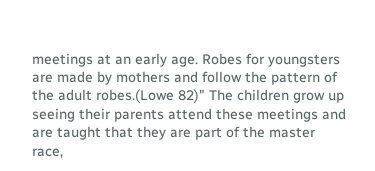meetings at an early age. Robes for youngsters are made by mothers and follow the pattern of the adult robes.(Lowe 82)" The children grow up seeing their parents attend these meetings and are taught that they are part of the master race,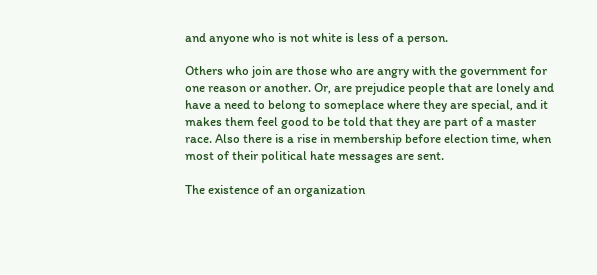and anyone who is not white is less of a person.

Others who join are those who are angry with the government for one reason or another. Or, are prejudice people that are lonely and have a need to belong to someplace where they are special, and it makes them feel good to be told that they are part of a master race. Also there is a rise in membership before election time, when most of their political hate messages are sent.

The existence of an organization